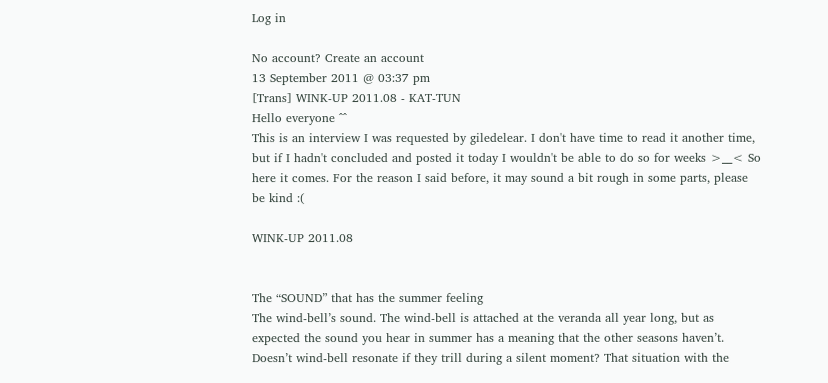Log in

No account? Create an account
13 September 2011 @ 03:37 pm
[Trans] WINK-UP 2011.08 - KAT-TUN
Hello everyone ^^
This is an interview I was requested by giledelear. I don't have time to read it another time, but if I hadn't concluded and posted it today I wouldn't be able to do so for weeks >__< So here it comes. For the reason I said before, it may sound a bit rough in some parts, please be kind :(

WINK-UP 2011.08


The “SOUND” that has the summer feeling
The wind-bell’s sound. The wind-bell is attached at the veranda all year long, but as expected the sound you hear in summer has a meaning that the other seasons haven’t. Doesn’t wind-bell resonate if they trill during a silent moment? That situation with the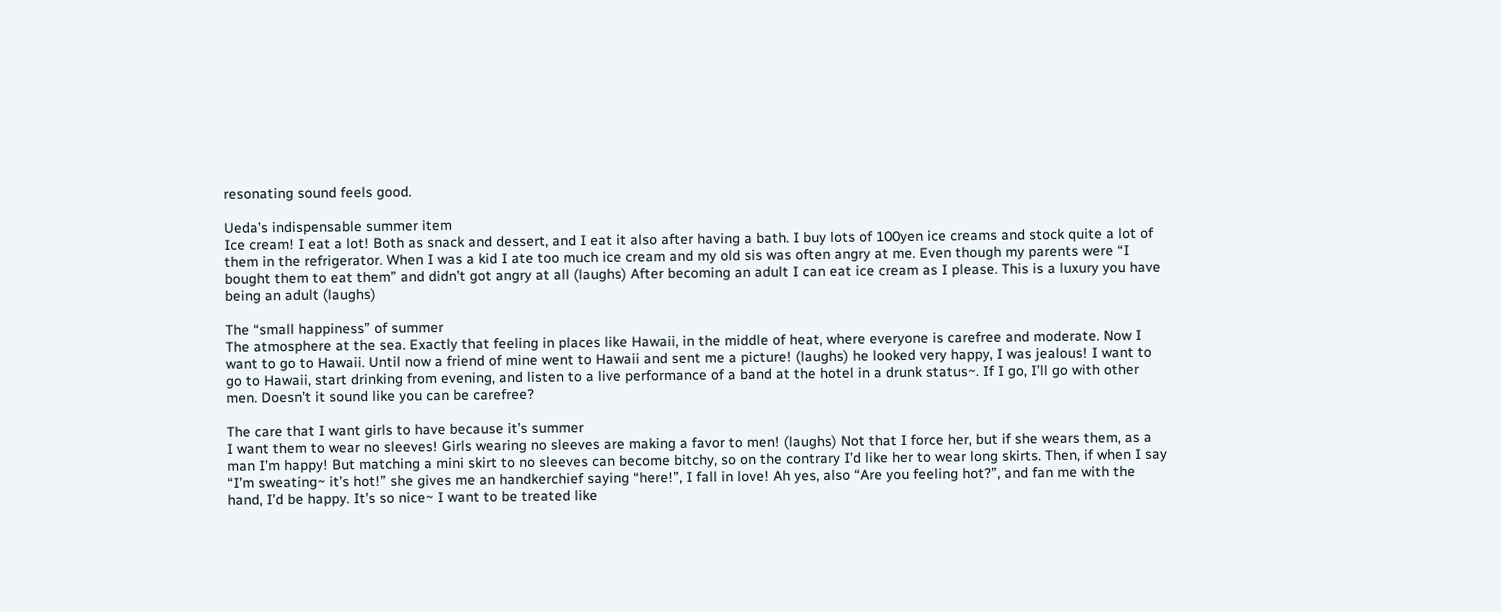resonating sound feels good.

Ueda’s indispensable summer item
Ice cream! I eat a lot! Both as snack and dessert, and I eat it also after having a bath. I buy lots of 100yen ice creams and stock quite a lot of them in the refrigerator. When I was a kid I ate too much ice cream and my old sis was often angry at me. Even though my parents were “I bought them to eat them” and didn’t got angry at all (laughs) After becoming an adult I can eat ice cream as I please. This is a luxury you have being an adult (laughs)

The “small happiness” of summer
The atmosphere at the sea. Exactly that feeling in places like Hawaii, in the middle of heat, where everyone is carefree and moderate. Now I want to go to Hawaii. Until now a friend of mine went to Hawaii and sent me a picture! (laughs) he looked very happy, I was jealous! I want to go to Hawaii, start drinking from evening, and listen to a live performance of a band at the hotel in a drunk status~. If I go, I’ll go with other men. Doesn’t it sound like you can be carefree?

The care that I want girls to have because it’s summer
I want them to wear no sleeves! Girls wearing no sleeves are making a favor to men! (laughs) Not that I force her, but if she wears them, as a man I’m happy! But matching a mini skirt to no sleeves can become bitchy, so on the contrary I’d like her to wear long skirts. Then, if when I say “I’m sweating~ it’s hot!” she gives me an handkerchief saying “here!”, I fall in love! Ah yes, also “Are you feeling hot?”, and fan me with the hand, I’d be happy. It’s so nice~ I want to be treated like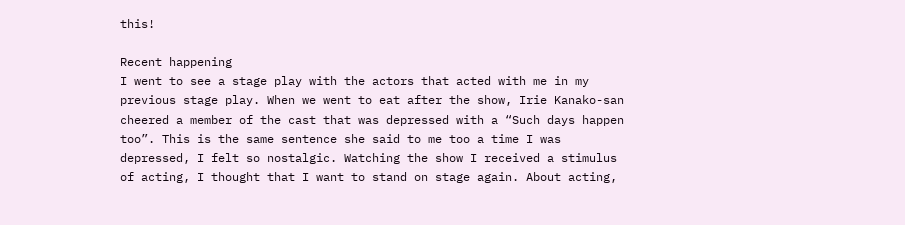this!

Recent happening
I went to see a stage play with the actors that acted with me in my previous stage play. When we went to eat after the show, Irie Kanako-san cheered a member of the cast that was depressed with a “Such days happen too”. This is the same sentence she said to me too a time I was depressed, I felt so nostalgic. Watching the show I received a stimulus of acting, I thought that I want to stand on stage again. About acting,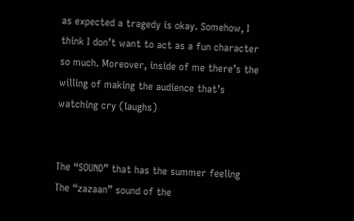as expected a tragedy is okay. Somehow, I think I don’t want to act as a fun character so much. Moreover, inside of me there’s the willing of making the audience that’s watching cry (laughs)


The “SOUND” that has the summer feeling
The “zazaan” sound of the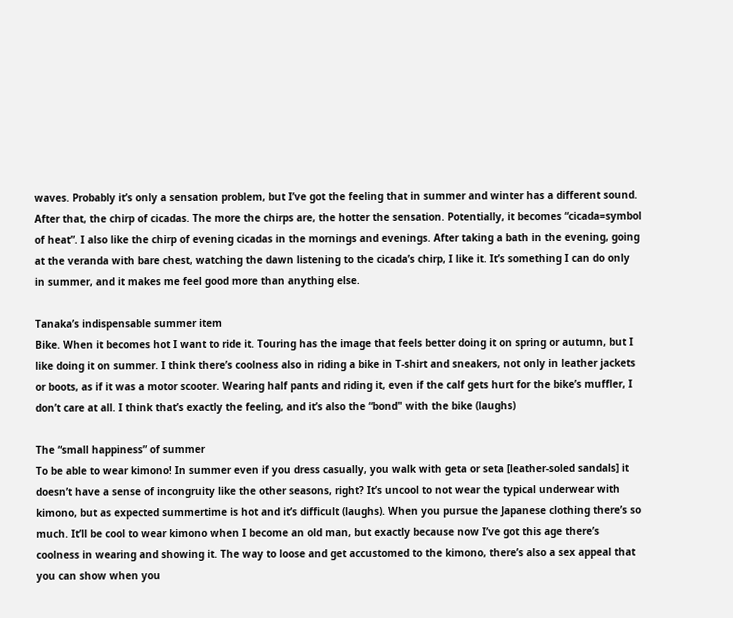waves. Probably it’s only a sensation problem, but I’ve got the feeling that in summer and winter has a different sound. After that, the chirp of cicadas. The more the chirps are, the hotter the sensation. Potentially, it becomes “cicada=symbol of heat”. I also like the chirp of evening cicadas in the mornings and evenings. After taking a bath in the evening, going at the veranda with bare chest, watching the dawn listening to the cicada’s chirp, I like it. It’s something I can do only in summer, and it makes me feel good more than anything else.

Tanaka’s indispensable summer item
Bike. When it becomes hot I want to ride it. Touring has the image that feels better doing it on spring or autumn, but I like doing it on summer. I think there’s coolness also in riding a bike in T-shirt and sneakers, not only in leather jackets or boots, as if it was a motor scooter. Wearing half pants and riding it, even if the calf gets hurt for the bike’s muffler, I don’t care at all. I think that’s exactly the feeling, and it’s also the “bond" with the bike (laughs)

The “small happiness” of summer
To be able to wear kimono! In summer even if you dress casually, you walk with geta or seta [leather-soled sandals] it doesn’t have a sense of incongruity like the other seasons, right? It’s uncool to not wear the typical underwear with kimono, but as expected summertime is hot and it’s difficult (laughs). When you pursue the Japanese clothing there’s so much. It’ll be cool to wear kimono when I become an old man, but exactly because now I’ve got this age there’s coolness in wearing and showing it. The way to loose and get accustomed to the kimono, there’s also a sex appeal that you can show when you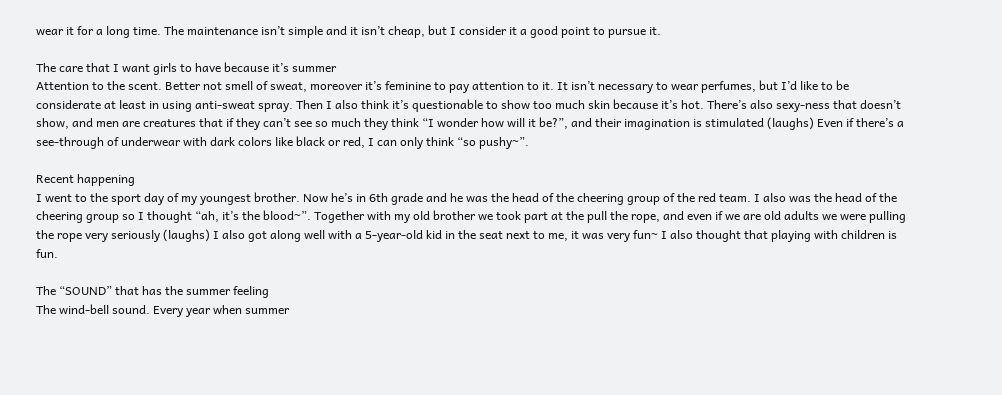wear it for a long time. The maintenance isn’t simple and it isn’t cheap, but I consider it a good point to pursue it.

The care that I want girls to have because it’s summer
Attention to the scent. Better not smell of sweat, moreover it’s feminine to pay attention to it. It isn’t necessary to wear perfumes, but I’d like to be considerate at least in using anti-sweat spray. Then I also think it’s questionable to show too much skin because it’s hot. There’s also sexy-ness that doesn’t show, and men are creatures that if they can’t see so much they think “I wonder how will it be?”, and their imagination is stimulated (laughs) Even if there’s a see-through of underwear with dark colors like black or red, I can only think “so pushy~”.

Recent happening
I went to the sport day of my youngest brother. Now he’s in 6th grade and he was the head of the cheering group of the red team. I also was the head of the cheering group so I thought “ah, it’s the blood~”. Together with my old brother we took part at the pull the rope, and even if we are old adults we were pulling the rope very seriously (laughs) I also got along well with a 5-year-old kid in the seat next to me, it was very fun~ I also thought that playing with children is fun.

The “SOUND” that has the summer feeling
The wind-bell sound. Every year when summer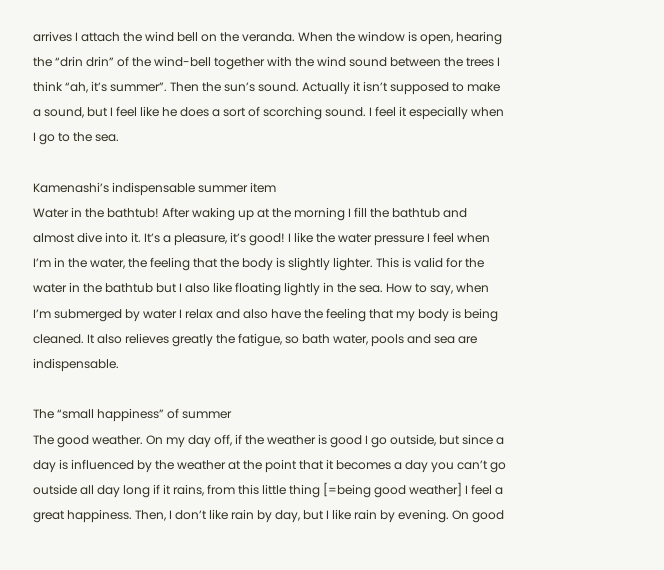arrives I attach the wind bell on the veranda. When the window is open, hearing the “drin drin” of the wind-bell together with the wind sound between the trees I think “ah, it’s summer”. Then the sun’s sound. Actually it isn’t supposed to make a sound, but I feel like he does a sort of scorching sound. I feel it especially when I go to the sea.

Kamenashi’s indispensable summer item
Water in the bathtub! After waking up at the morning I fill the bathtub and almost dive into it. It’s a pleasure, it’s good! I like the water pressure I feel when I’m in the water, the feeling that the body is slightly lighter. This is valid for the water in the bathtub but I also like floating lightly in the sea. How to say, when I’m submerged by water I relax and also have the feeling that my body is being cleaned. It also relieves greatly the fatigue, so bath water, pools and sea are indispensable.

The “small happiness” of summer
The good weather. On my day off, if the weather is good I go outside, but since a day is influenced by the weather at the point that it becomes a day you can’t go outside all day long if it rains, from this little thing [=being good weather] I feel a great happiness. Then, I don’t like rain by day, but I like rain by evening. On good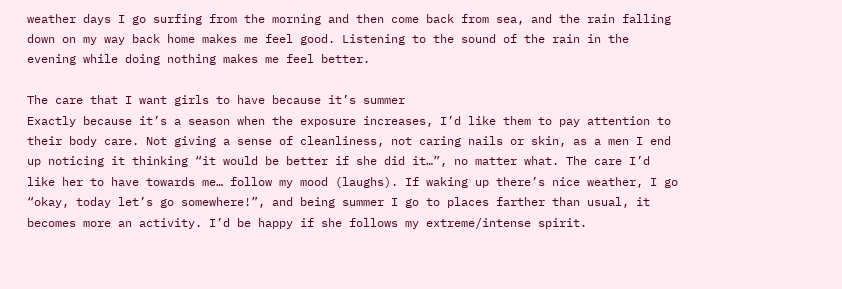weather days I go surfing from the morning and then come back from sea, and the rain falling down on my way back home makes me feel good. Listening to the sound of the rain in the evening while doing nothing makes me feel better.

The care that I want girls to have because it’s summer
Exactly because it’s a season when the exposure increases, I’d like them to pay attention to their body care. Not giving a sense of cleanliness, not caring nails or skin, as a men I end up noticing it thinking “it would be better if she did it…”, no matter what. The care I’d like her to have towards me… follow my mood (laughs). If waking up there’s nice weather, I go “okay, today let’s go somewhere!”, and being summer I go to places farther than usual, it becomes more an activity. I’d be happy if she follows my extreme/intense spirit.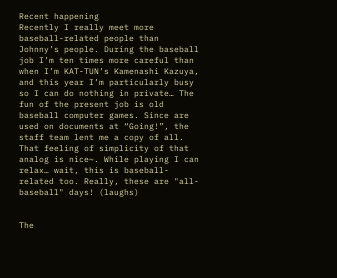Recent happening
Recently I really meet more baseball-related people than Johnny’s people. During the baseball job I’m ten times more careful than when I’m KAT-TUN’s Kamenashi Kazuya, and this year I’m particularly busy so I can do nothing in private… The fun of the present job is old baseball computer games. Since are used on documents at “Going!”, the staff team lent me a copy of all. That feeling of simplicity of that analog is nice~. While playing I can relax… wait, this is baseball-related too. Really, these are "all-baseball" days! (laughs)


The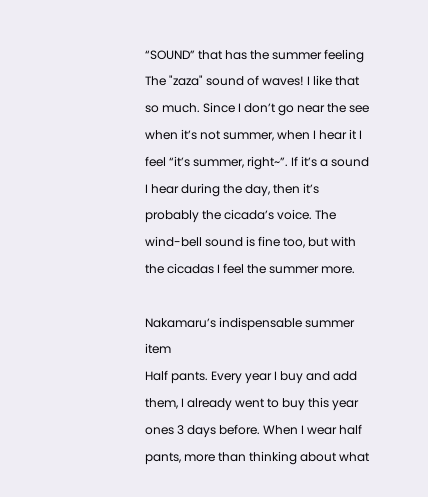“SOUND” that has the summer feeling
The "zaza" sound of waves! I like that so much. Since I don’t go near the see when it’s not summer, when I hear it I feel “it’s summer, right~”. If it’s a sound I hear during the day, then it’s probably the cicada’s voice. The wind-bell sound is fine too, but with the cicadas I feel the summer more.

Nakamaru’s indispensable summer item
Half pants. Every year I buy and add them, I already went to buy this year ones 3 days before. When I wear half pants, more than thinking about what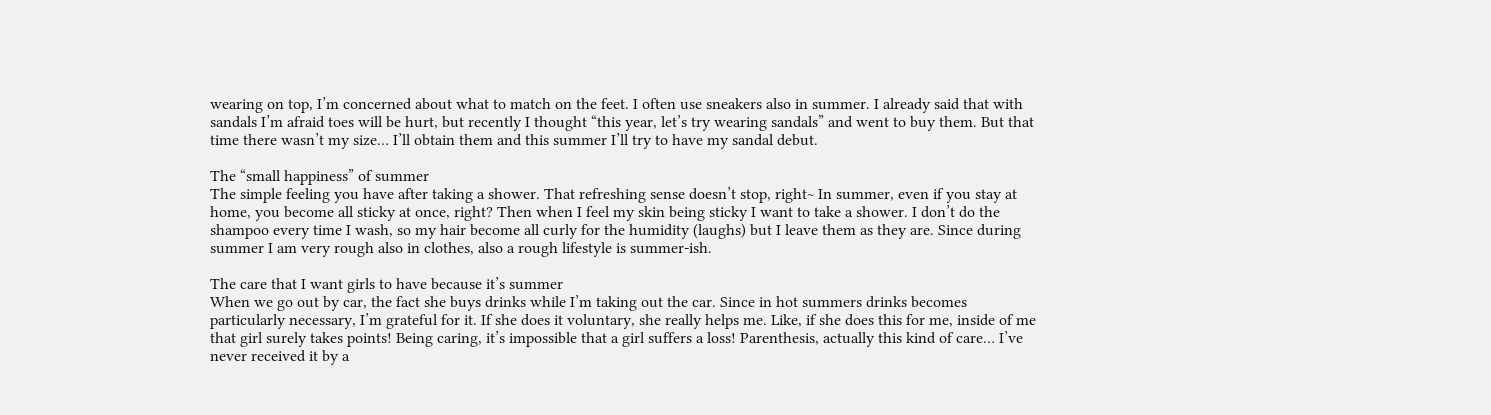wearing on top, I’m concerned about what to match on the feet. I often use sneakers also in summer. I already said that with sandals I’m afraid toes will be hurt, but recently I thought “this year, let’s try wearing sandals” and went to buy them. But that time there wasn’t my size… I’ll obtain them and this summer I’ll try to have my sandal debut.

The “small happiness” of summer
The simple feeling you have after taking a shower. That refreshing sense doesn’t stop, right~ In summer, even if you stay at home, you become all sticky at once, right? Then when I feel my skin being sticky I want to take a shower. I don’t do the shampoo every time I wash, so my hair become all curly for the humidity (laughs) but I leave them as they are. Since during summer I am very rough also in clothes, also a rough lifestyle is summer-ish.

The care that I want girls to have because it’s summer
When we go out by car, the fact she buys drinks while I’m taking out the car. Since in hot summers drinks becomes particularly necessary, I’m grateful for it. If she does it voluntary, she really helps me. Like, if she does this for me, inside of me that girl surely takes points! Being caring, it’s impossible that a girl suffers a loss! Parenthesis, actually this kind of care… I’ve never received it by a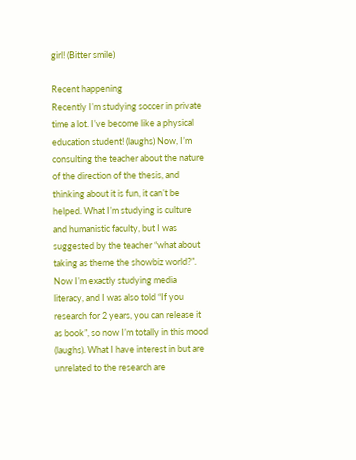girl! (Bitter smile)

Recent happening
Recently I’m studying soccer in private time a lot. I’ve become like a physical education student! (laughs) Now, I’m consulting the teacher about the nature of the direction of the thesis, and thinking about it is fun, it can’t be helped. What I’m studying is culture and humanistic faculty, but I was suggested by the teacher “what about taking as theme the showbiz world?”. Now I’m exactly studying media literacy, and I was also told “If you research for 2 years, you can release it as book”, so now I’m totally in this mood (laughs). What I have interest in but are unrelated to the research are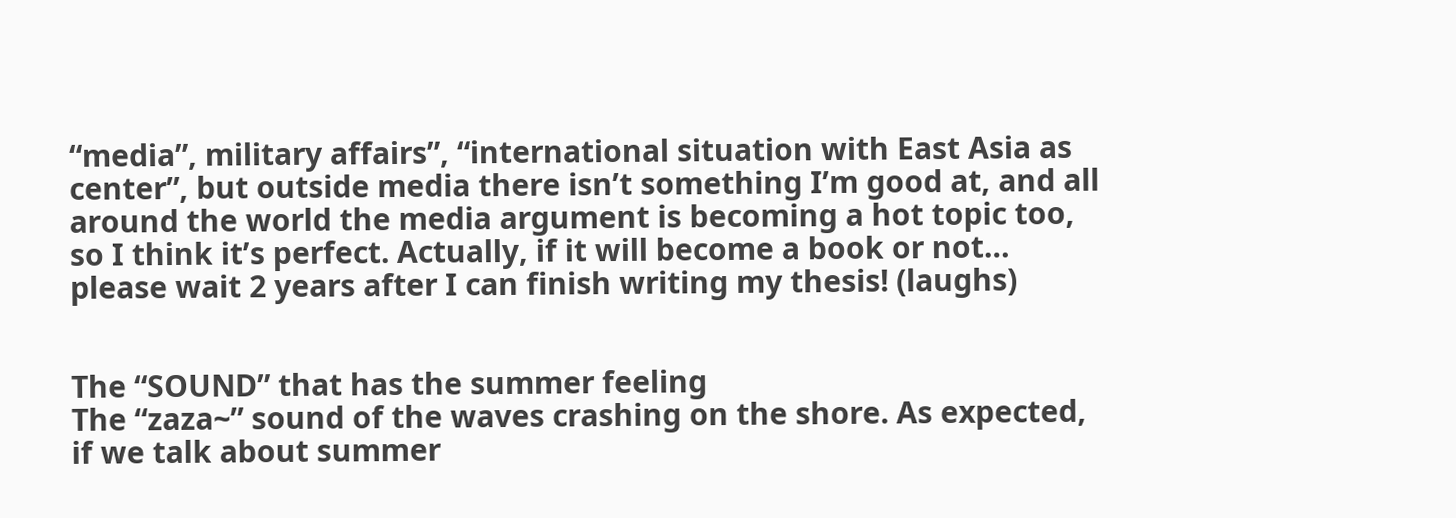“media”, military affairs”, “international situation with East Asia as center”, but outside media there isn’t something I’m good at, and all around the world the media argument is becoming a hot topic too, so I think it’s perfect. Actually, if it will become a book or not… please wait 2 years after I can finish writing my thesis! (laughs)


The “SOUND” that has the summer feeling
The “zaza~” sound of the waves crashing on the shore. As expected, if we talk about summer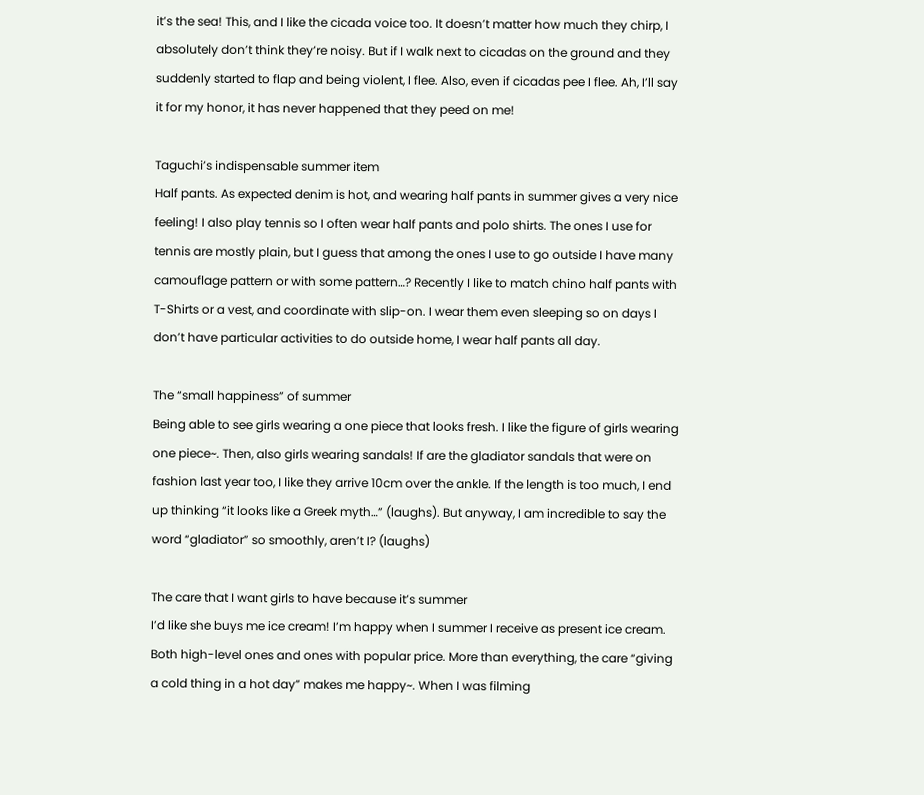it’s the sea! This, and I like the cicada voice too. It doesn’t matter how much they chirp, I absolutely don’t think they’re noisy. But if I walk next to cicadas on the ground and they suddenly started to flap and being violent, I flee. Also, even if cicadas pee I flee. Ah, I’ll say it for my honor, it has never happened that they peed on me!

Taguchi’s indispensable summer item
Half pants. As expected denim is hot, and wearing half pants in summer gives a very nice feeling! I also play tennis so I often wear half pants and polo shirts. The ones I use for tennis are mostly plain, but I guess that among the ones I use to go outside I have many camouflage pattern or with some pattern…? Recently I like to match chino half pants with T-Shirts or a vest, and coordinate with slip-on. I wear them even sleeping so on days I don’t have particular activities to do outside home, I wear half pants all day.

The “small happiness” of summer
Being able to see girls wearing a one piece that looks fresh. I like the figure of girls wearing one piece~. Then, also girls wearing sandals! If are the gladiator sandals that were on fashion last year too, I like they arrive 10cm over the ankle. If the length is too much, I end up thinking “it looks like a Greek myth…” (laughs). But anyway, I am incredible to say the word “gladiator” so smoothly, aren’t I? (laughs)

The care that I want girls to have because it’s summer
I’d like she buys me ice cream! I’m happy when I summer I receive as present ice cream. Both high-level ones and ones with popular price. More than everything, the care “giving a cold thing in a hot day” makes me happy~. When I was filming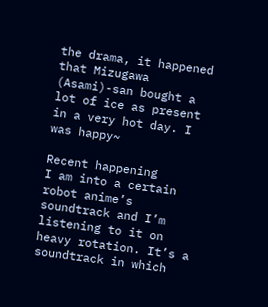the drama, it happened that Mizugawa (Asami)-san bought a lot of ice as present in a very hot day. I was happy~

Recent happening
I am into a certain robot anime’s soundtrack and I’m listening to it on heavy rotation. It’s a soundtrack in which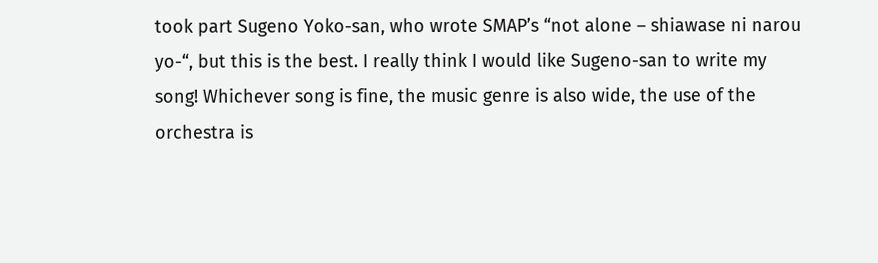took part Sugeno Yoko-san, who wrote SMAP’s “not alone – shiawase ni narou yo-“, but this is the best. I really think I would like Sugeno-san to write my song! Whichever song is fine, the music genre is also wide, the use of the orchestra is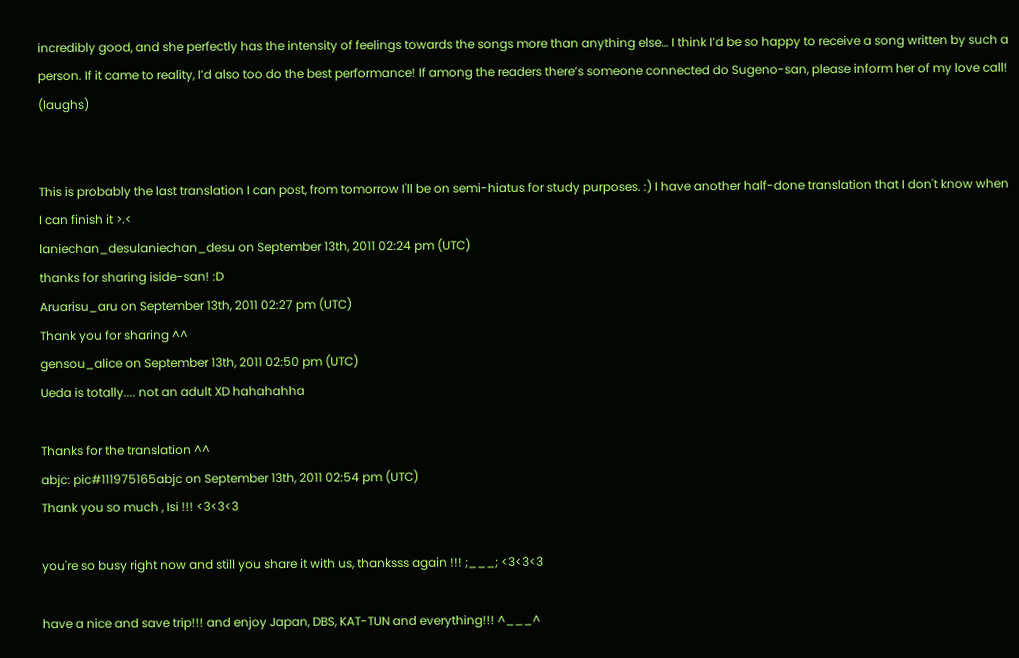incredibly good, and she perfectly has the intensity of feelings towards the songs more than anything else… I think I’d be so happy to receive a song written by such a person. If it came to reality, I’d also too do the best performance! If among the readers there’s someone connected do Sugeno-san, please inform her of my love call! (laughs)


This is probably the last translation I can post, from tomorrow I'll be on semi-hiatus for study purposes. :) I have another half-done translation that I don't know when I can finish it >.<
laniechan_desulaniechan_desu on September 13th, 2011 02:24 pm (UTC)
thanks for sharing iside-san! :D
Aruarisu_aru on September 13th, 2011 02:27 pm (UTC)
Thank you for sharing ^^
gensou_alice on September 13th, 2011 02:50 pm (UTC)
Ueda is totally.... not an adult XD hahahahha

Thanks for the translation ^^
abjc: pic#111975165abjc on September 13th, 2011 02:54 pm (UTC)
Thank you so much , Isi !!! <3<3<3

you're so busy right now and still you share it with us, thanksss again !!! ;___; <3<3<3

have a nice and save trip!!! and enjoy Japan, DBS, KAT-TUN and everything!!! ^___^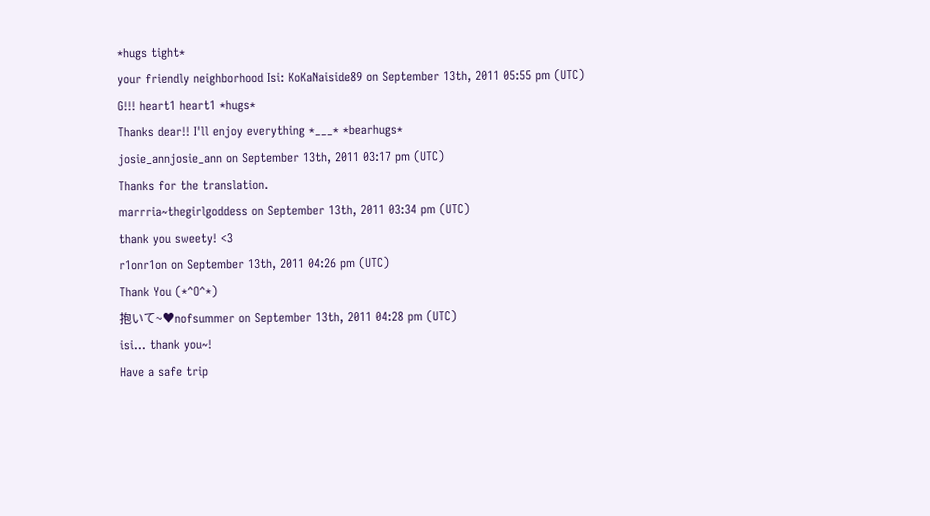*hugs tight*
your friendly neighborhood Isi: KoKaNaiside89 on September 13th, 2011 05:55 pm (UTC)
G!!! heart1 heart1 *hugs*
Thanks dear!! I'll enjoy everything *___* *bearhugs*
josie_annjosie_ann on September 13th, 2011 03:17 pm (UTC)
Thanks for the translation.
marrria~thegirlgoddess on September 13th, 2011 03:34 pm (UTC)
thank you sweety! <3
r1onr1on on September 13th, 2011 04:26 pm (UTC)
Thank You (*^O^*)
抱いて~♥nofsummer on September 13th, 2011 04:28 pm (UTC)
isi... thank you~!
Have a safe trip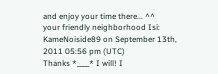and enjoy your time there... ^^
your friendly neighborhood Isi: KameNoiside89 on September 13th, 2011 05:56 pm (UTC)
Thanks *____* I will! I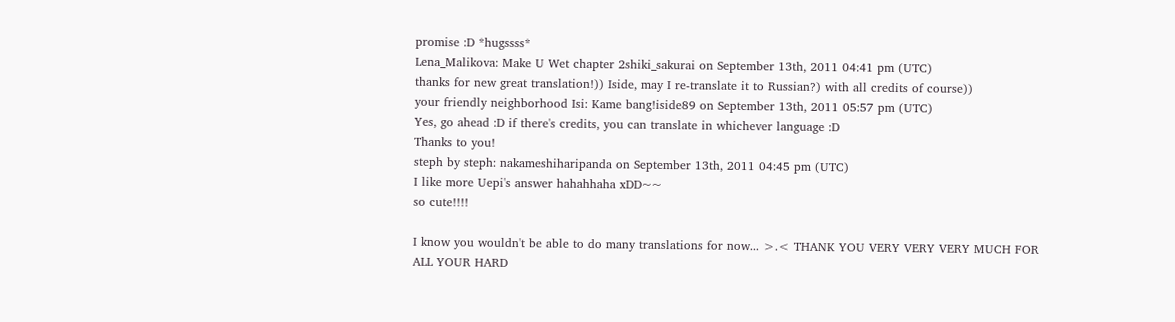promise :D *hugssss*
Lena_Malikova: Make U Wet chapter 2shiki_sakurai on September 13th, 2011 04:41 pm (UTC)
thanks for new great translation!)) Iside, may I re-translate it to Russian?) with all credits of course))
your friendly neighborhood Isi: Kame bang!iside89 on September 13th, 2011 05:57 pm (UTC)
Yes, go ahead :D if there's credits, you can translate in whichever language :D
Thanks to you!
steph by steph: nakameshiharipanda on September 13th, 2011 04:45 pm (UTC)
I like more Uepi's answer hahahhaha xDD~~
so cute!!!!

I know you wouldn't be able to do many translations for now... >.< THANK YOU VERY VERY VERY MUCH FOR ALL YOUR HARD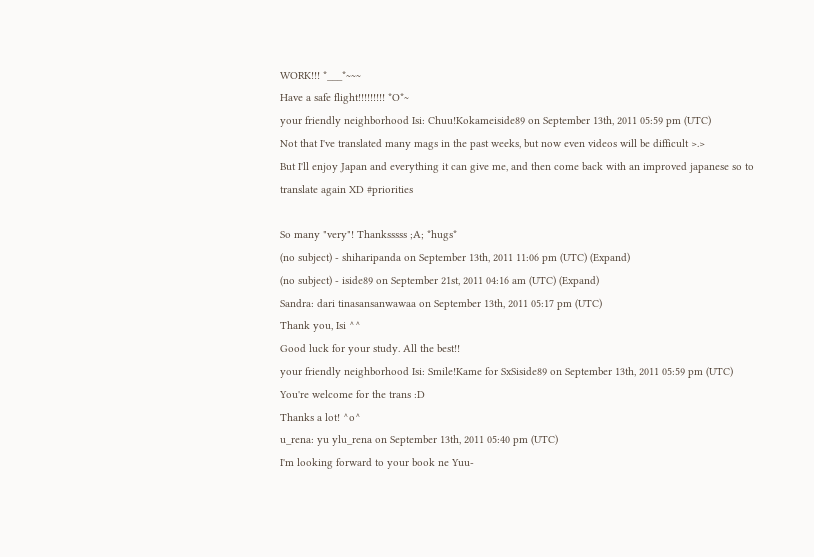WORK!!! *___*~~~
Have a safe flight!!!!!!!!! *O*~
your friendly neighborhood Isi: Chuu!Kokameiside89 on September 13th, 2011 05:59 pm (UTC)
Not that I've translated many mags in the past weeks, but now even videos will be difficult >.>
But I'll enjoy Japan and everything it can give me, and then come back with an improved japanese so to translate again XD #priorities

So many "very"! Thanksssss ;A; *hugs*
(no subject) - shiharipanda on September 13th, 2011 11:06 pm (UTC) (Expand)
(no subject) - iside89 on September 21st, 2011 04:16 am (UTC) (Expand)
Sandra: dari tinasansanwawaa on September 13th, 2011 05:17 pm (UTC)
Thank you, Isi ^^
Good luck for your study. All the best!!
your friendly neighborhood Isi: Smile!Kame for SxSiside89 on September 13th, 2011 05:59 pm (UTC)
You're welcome for the trans :D
Thanks a lot! ^o^
u_rena: yu ylu_rena on September 13th, 2011 05:40 pm (UTC)
I'm looking forward to your book ne Yuu-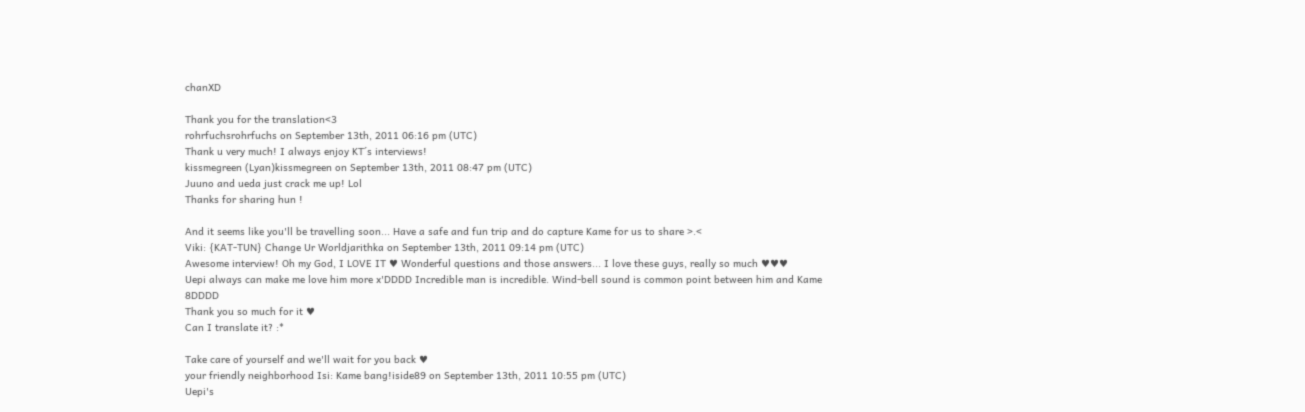chanXD

Thank you for the translation<3
rohrfuchsrohrfuchs on September 13th, 2011 06:16 pm (UTC)
Thank u very much! I always enjoy KT´s interviews!
kissmegreen (Lyan)kissmegreen on September 13th, 2011 08:47 pm (UTC)
Juuno and ueda just crack me up! Lol
Thanks for sharing hun !

And it seems like you'll be travelling soon... Have a safe and fun trip and do capture Kame for us to share >.<
Viki: {KAT-TUN} Change Ur Worldjarithka on September 13th, 2011 09:14 pm (UTC)
Awesome interview! Oh my God, I LOVE IT ♥ Wonderful questions and those answers... I love these guys, really so much ♥♥♥
Uepi always can make me love him more x'DDDD Incredible man is incredible. Wind-bell sound is common point between him and Kame 8DDDD
Thank you so much for it ♥
Can I translate it? :*

Take care of yourself and we'll wait for you back ♥
your friendly neighborhood Isi: Kame bang!iside89 on September 13th, 2011 10:55 pm (UTC)
Uepi's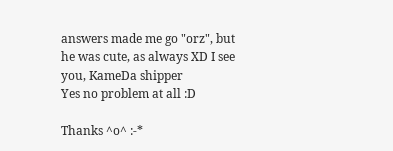answers made me go "orz", but he was cute, as always XD I see you, KameDa shipper
Yes no problem at all :D

Thanks ^o^ :-*